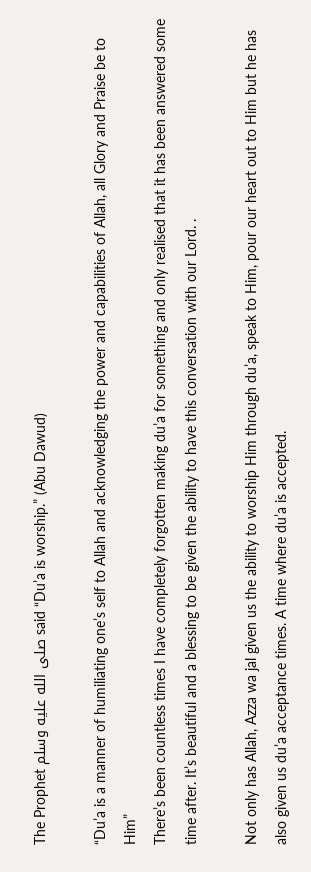The Prophet صلى الله عليه وسلم said “Du’a is worship.” (Abu Dawud)

“Du’a is a manner of humiliating one’s self to Allah and acknowledging the power and capabilities of Allah, all Glory and Praise be to Him”
There’s been countless times I have completely forgotten making du’a for something and only realised that it has been answered some time after. It’s beautiful and a blessing to be given the ability to have this conversation with our Lord. .

Not only has Allah, Azza wa jal given us the ability to worship Him through du’a, speak to Him, pour our heart out to Him but he has also given us du’a acceptance times. A time where du’a is accepted.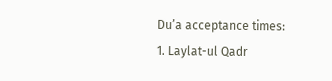Du’a acceptance times:
1. Laylat-ul Qadr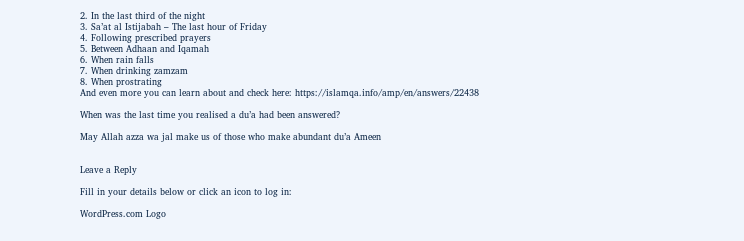2. In the last third of the night
3. Sa’at al Istijabah – The last hour of Friday
4. Following prescribed prayers
5. Between Adhaan and Iqamah
6. When rain falls
7. When drinking zamzam
8. When prostrating
And even more you can learn about and check here: https://islamqa.info/amp/en/answers/22438

When was the last time you realised a du’a had been answered?

May Allah azza wa jal make us of those who make abundant du’a Ameen


Leave a Reply

Fill in your details below or click an icon to log in:

WordPress.com Logo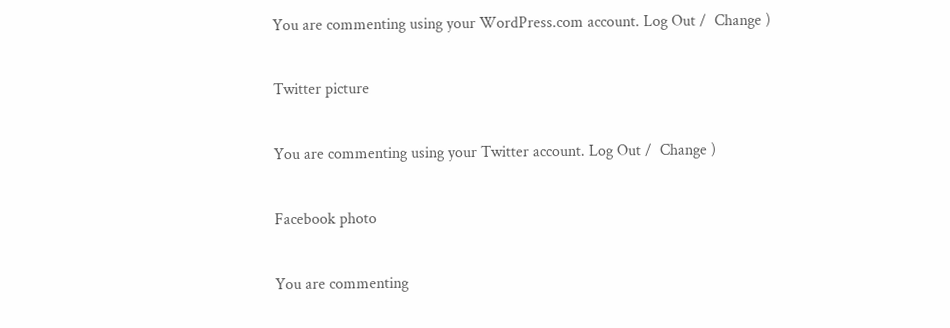You are commenting using your WordPress.com account. Log Out /  Change )

Twitter picture

You are commenting using your Twitter account. Log Out /  Change )

Facebook photo

You are commenting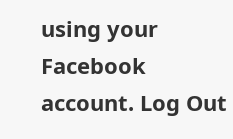using your Facebook account. Log Out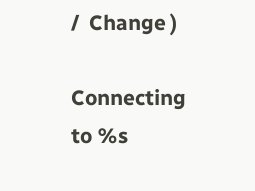/  Change )

Connecting to %s